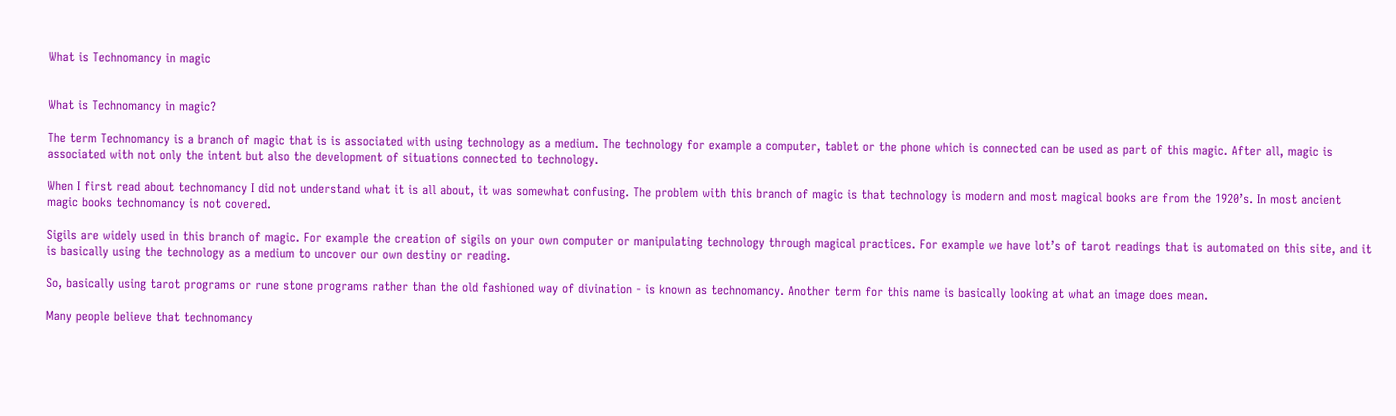What is Technomancy in magic


What is Technomancy in magic?

The term Technomancy is a branch of magic that is is associated with using technology as a medium. The technology for example a computer, tablet or the phone which is connected can be used as part of this magic. After all, magic is associated with not only the intent but also the development of situations connected to technology.

When I first read about technomancy I did not understand what it is all about, it was somewhat confusing. The problem with this branch of magic is that technology is modern and most magical books are from the 1920’s. In most ancient magic books technomancy is not covered.

Sigils are widely used in this branch of magic. For example the creation of sigils on your own computer or manipulating technology through magical practices. For example we have lot’s of tarot readings that is automated on this site, and it is basically using the technology as a medium to uncover our own destiny or reading.

So, basically using tarot programs or rune stone programs rather than the old fashioned way of divination - is known as technomancy. Another term for this name is basically looking at what an image does mean.

Many people believe that technomancy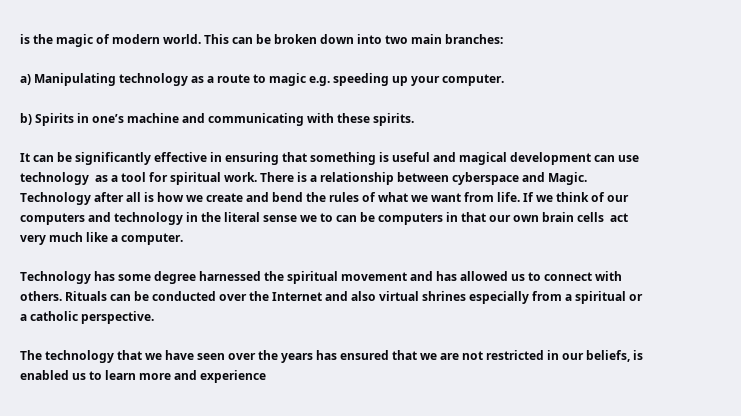is the magic of modern world. This can be broken down into two main branches:

a) Manipulating technology as a route to magic e.g. speeding up your computer.

b) Spirits in one’s machine and communicating with these spirits.

It can be significantly effective in ensuring that something is useful and magical development can use technology  as a tool for spiritual work. There is a relationship between cyberspace and Magic. Technology after all is how we create and bend the rules of what we want from life. If we think of our computers and technology in the literal sense we to can be computers in that our own brain cells  act very much like a computer.

Technology has some degree harnessed the spiritual movement and has allowed us to connect with others. Rituals can be conducted over the Internet and also virtual shrines especially from a spiritual or a catholic perspective.

The technology that we have seen over the years has ensured that we are not restricted in our beliefs, is enabled us to learn more and experience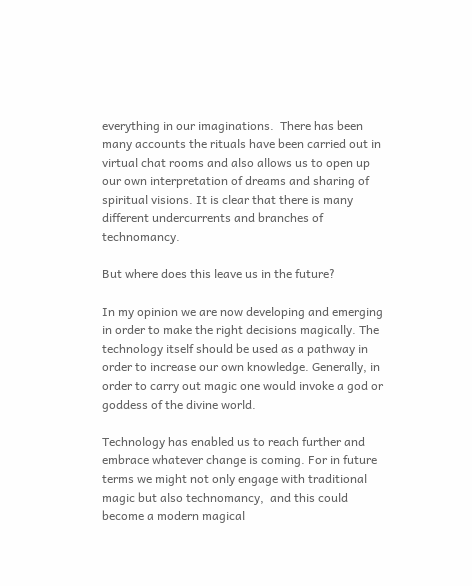everything in our imaginations.  There has been many accounts the rituals have been carried out in virtual chat rooms and also allows us to open up our own interpretation of dreams and sharing of spiritual visions. It is clear that there is many different undercurrents and branches of technomancy.

But where does this leave us in the future?

In my opinion we are now developing and emerging in order to make the right decisions magically. The technology itself should be used as a pathway in order to increase our own knowledge. Generally, in order to carry out magic one would invoke a god or goddess of the divine world.

Technology has enabled us to reach further and embrace whatever change is coming. For in future terms we might not only engage with traditional magic but also technomancy,  and this could become a modern magical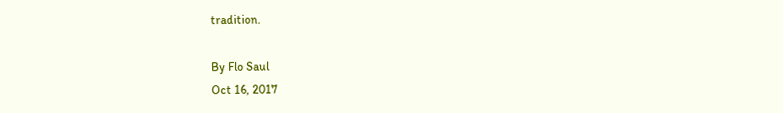tradition.

By Flo Saul
Oct 16, 2017